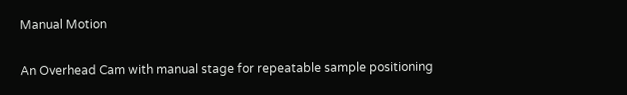Manual Motion

An Overhead Cam with manual stage for repeatable sample positioning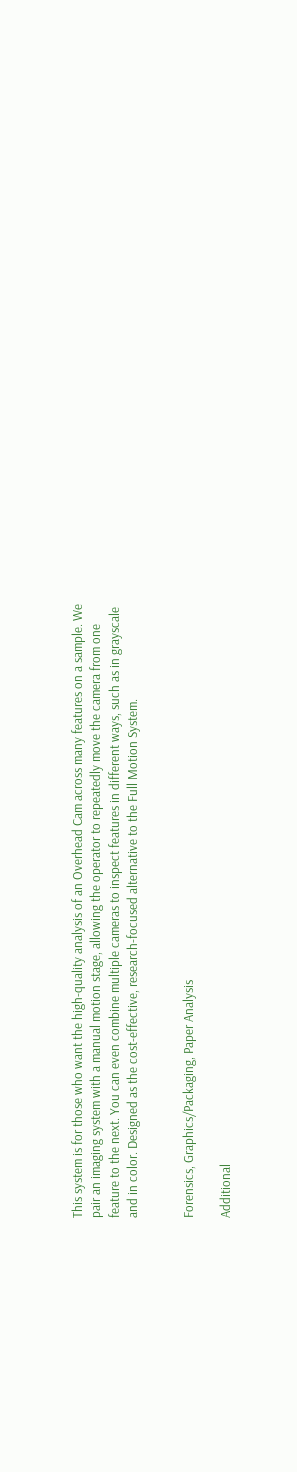This system is for those who want the high-quality analysis of an Overhead Cam across many features on a sample. We pair an imaging system with a manual motion stage, allowing the operator to repeatedly move the camera from one feature to the next. You can even combine multiple cameras to inspect features in different ways, such as in grayscale and in color. Designed as the cost-effective, research-focused alternative to the Full Motion System.


Forensics, Graphics/Packaging, Paper Analysis

Additional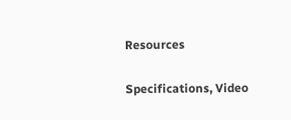Resources

Specifications, Video